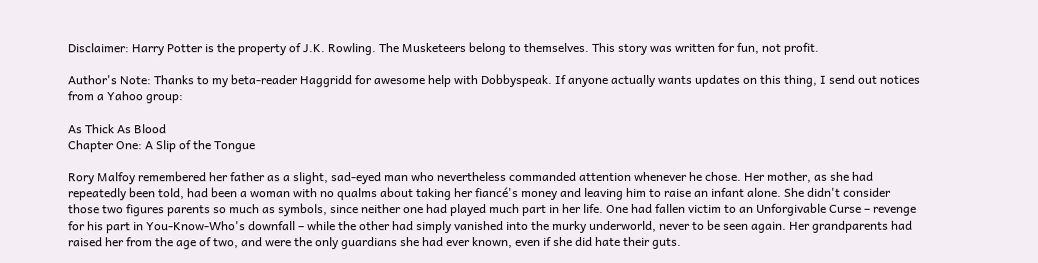Disclaimer: Harry Potter is the property of J.K. Rowling. The Musketeers belong to themselves. This story was written for fun, not profit.

Author's Note: Thanks to my beta-reader Haggridd for awesome help with Dobbyspeak. If anyone actually wants updates on this thing, I send out notices from a Yahoo group:

As Thick As Blood
Chapter One: A Slip of the Tongue

Rory Malfoy remembered her father as a slight, sad-eyed man who nevertheless commanded attention whenever he chose. Her mother, as she had repeatedly been told, had been a woman with no qualms about taking her fiancé's money and leaving him to raise an infant alone. She didn't consider those two figures parents so much as symbols, since neither one had played much part in her life. One had fallen victim to an Unforgivable Curse – revenge for his part in You-Know-Who's downfall – while the other had simply vanished into the murky underworld, never to be seen again. Her grandparents had raised her from the age of two, and were the only guardians she had ever known, even if she did hate their guts.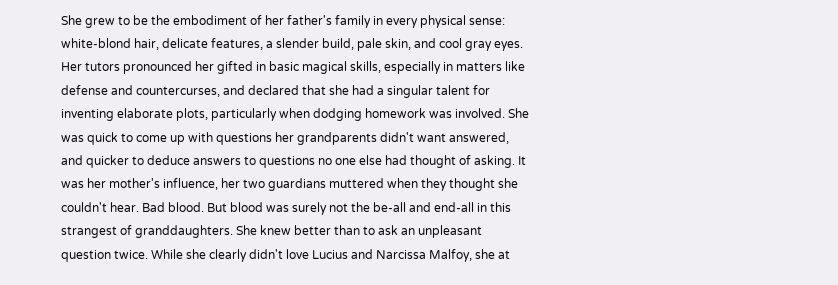She grew to be the embodiment of her father's family in every physical sense: white-blond hair, delicate features, a slender build, pale skin, and cool gray eyes. Her tutors pronounced her gifted in basic magical skills, especially in matters like defense and countercurses, and declared that she had a singular talent for inventing elaborate plots, particularly when dodging homework was involved. She was quick to come up with questions her grandparents didn't want answered, and quicker to deduce answers to questions no one else had thought of asking. It was her mother's influence, her two guardians muttered when they thought she couldn't hear. Bad blood. But blood was surely not the be-all and end-all in this strangest of granddaughters. She knew better than to ask an unpleasant question twice. While she clearly didn't love Lucius and Narcissa Malfoy, she at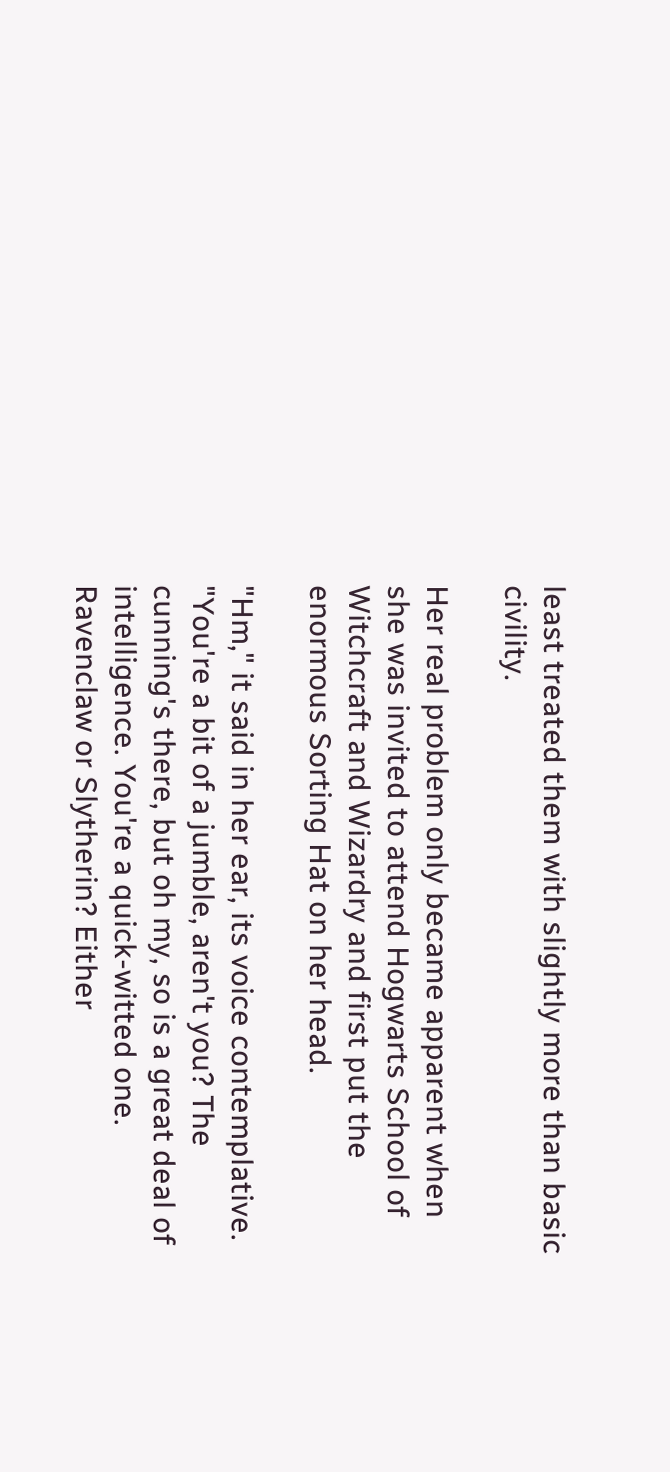least treated them with slightly more than basic civility.

Her real problem only became apparent when she was invited to attend Hogwarts School of Witchcraft and Wizardry and first put the enormous Sorting Hat on her head.

"Hm," it said in her ear, its voice contemplative. "You're a bit of a jumble, aren't you? The cunning's there, but oh my, so is a great deal of intelligence. You're a quick-witted one. Ravenclaw or Slytherin? Either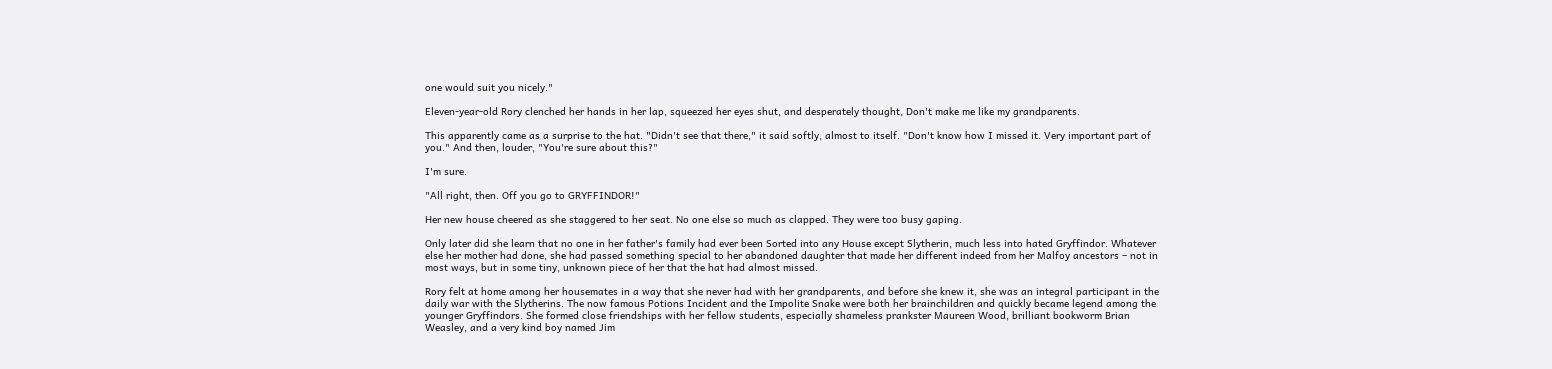one would suit you nicely."

Eleven-year-old Rory clenched her hands in her lap, squeezed her eyes shut, and desperately thought, Don't make me like my grandparents.

This apparently came as a surprise to the hat. "Didn't see that there," it said softly, almost to itself. "Don't know how I missed it. Very important part of you." And then, louder, "You're sure about this?"

I'm sure.

"All right, then. Off you go to GRYFFINDOR!"

Her new house cheered as she staggered to her seat. No one else so much as clapped. They were too busy gaping.

Only later did she learn that no one in her father's family had ever been Sorted into any House except Slytherin, much less into hated Gryffindor. Whatever else her mother had done, she had passed something special to her abandoned daughter that made her different indeed from her Malfoy ancestors – not in most ways, but in some tiny, unknown piece of her that the hat had almost missed.

Rory felt at home among her housemates in a way that she never had with her grandparents, and before she knew it, she was an integral participant in the daily war with the Slytherins. The now famous Potions Incident and the Impolite Snake were both her brainchildren and quickly became legend among the younger Gryffindors. She formed close friendships with her fellow students, especially shameless prankster Maureen Wood, brilliant bookworm Brian Weasley, and a very kind boy named Jim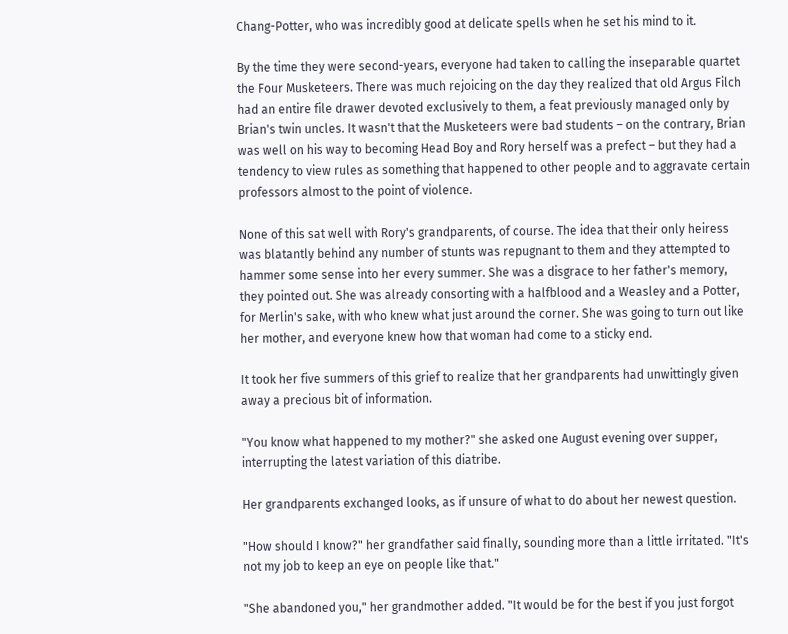Chang-Potter, who was incredibly good at delicate spells when he set his mind to it.

By the time they were second-years, everyone had taken to calling the inseparable quartet the Four Musketeers. There was much rejoicing on the day they realized that old Argus Filch had an entire file drawer devoted exclusively to them, a feat previously managed only by Brian's twin uncles. It wasn't that the Musketeers were bad students – on the contrary, Brian was well on his way to becoming Head Boy and Rory herself was a prefect – but they had a tendency to view rules as something that happened to other people and to aggravate certain professors almost to the point of violence.

None of this sat well with Rory's grandparents, of course. The idea that their only heiress was blatantly behind any number of stunts was repugnant to them and they attempted to hammer some sense into her every summer. She was a disgrace to her father's memory, they pointed out. She was already consorting with a halfblood and a Weasley and a Potter, for Merlin's sake, with who knew what just around the corner. She was going to turn out like her mother, and everyone knew how that woman had come to a sticky end.

It took her five summers of this grief to realize that her grandparents had unwittingly given away a precious bit of information.

"You know what happened to my mother?" she asked one August evening over supper, interrupting the latest variation of this diatribe.

Her grandparents exchanged looks, as if unsure of what to do about her newest question.

"How should I know?" her grandfather said finally, sounding more than a little irritated. "It's not my job to keep an eye on people like that."

"She abandoned you," her grandmother added. "It would be for the best if you just forgot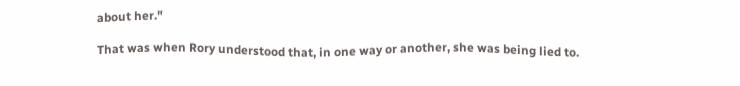about her."

That was when Rory understood that, in one way or another, she was being lied to.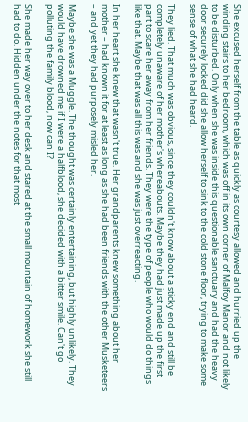She excused herself from the table as quickly as courtesy allowed and hurried up the winding stairs to her bedroom, which was off in its own corner of Malfoy Manor and not likely to be disturbed. Only when she was inside this questionable sanctuary and had the heavy door securely locked did she allow herself to sink to the cold stone floor, trying to make some sense of what she had heard.

They lied. That much was obvious, since they couldn't know about a sticky end and still be completely unaware of her mother's whereabouts. Maybe they had just made up the first part to scare her away from her friends. They were the type of people who would do things like that. Maybe that was all this was and she was just overreacting.

In her heart she knew that wasn't true. Her grandparents knew something about her mother – had known it for at least as long as she had been friends with the other Musketeers – and yet they had purposely misled her.

Maybe she was a Muggle. The thought was certainly entertaining, but highly unlikely. They would have drowned me if I were a halfblood, she decided with a bitter smile. Can't go polluting the family blood, now can I?

She made her way over to her desk and stared at the small mountain of homework she still had to do. Hidden under the notes for that most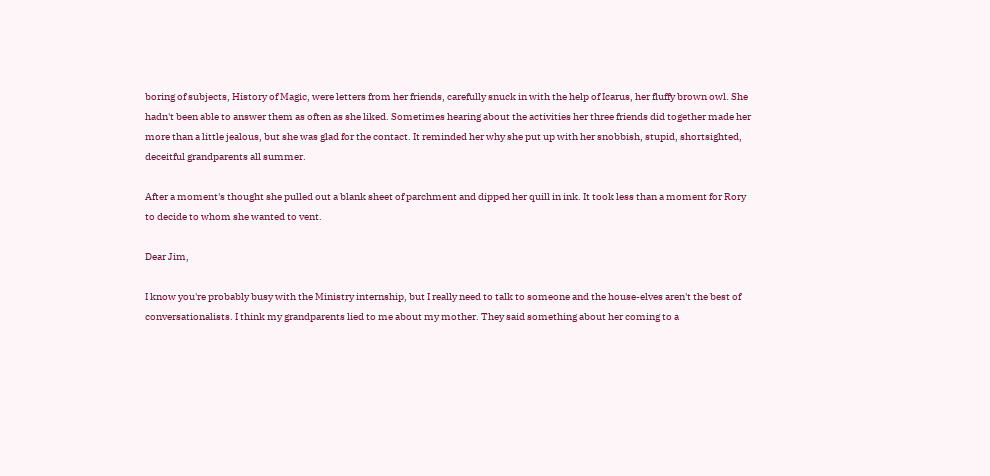boring of subjects, History of Magic, were letters from her friends, carefully snuck in with the help of Icarus, her fluffy brown owl. She hadn't been able to answer them as often as she liked. Sometimes hearing about the activities her three friends did together made her more than a little jealous, but she was glad for the contact. It reminded her why she put up with her snobbish, stupid, shortsighted, deceitful grandparents all summer.

After a moment's thought she pulled out a blank sheet of parchment and dipped her quill in ink. It took less than a moment for Rory to decide to whom she wanted to vent.

Dear Jim,

I know you're probably busy with the Ministry internship, but I really need to talk to someone and the house-elves aren't the best of conversationalists. I think my grandparents lied to me about my mother. They said something about her coming to a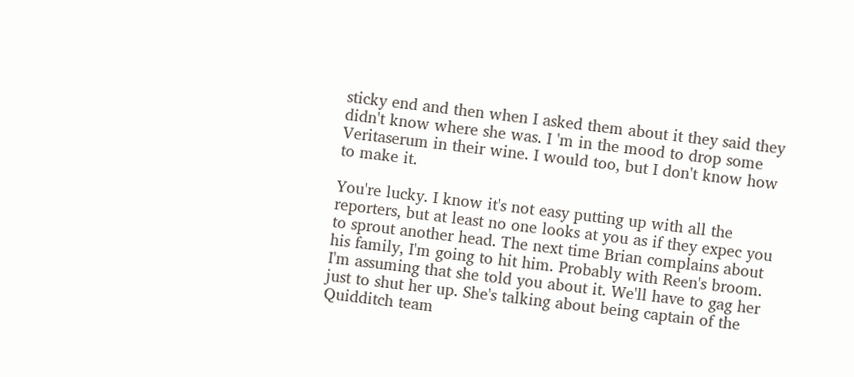sticky end and then when I asked them about it they said they didn't know where she was. I 'm in the mood to drop some Veritaserum in their wine. I would too, but I don't know how to make it.

You're lucky. I know it's not easy putting up with all the reporters, but at least no one looks at you as if they expec you to sprout another head. The next time Brian complains about his family, I'm going to hit him. Probably with Reen's broom. I'm assuming that she told you about it. We'll have to gag her just to shut her up. She's talking about being captain of the Quidditch team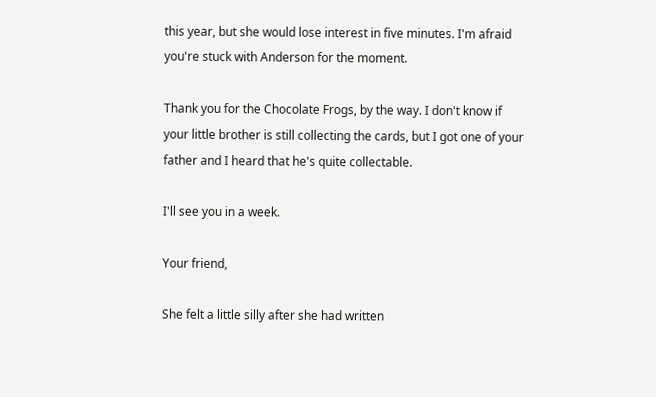this year, but she would lose interest in five minutes. I'm afraid you're stuck with Anderson for the moment.

Thank you for the Chocolate Frogs, by the way. I don't know if your little brother is still collecting the cards, but I got one of your father and I heard that he's quite collectable.

I'll see you in a week.

Your friend,

She felt a little silly after she had written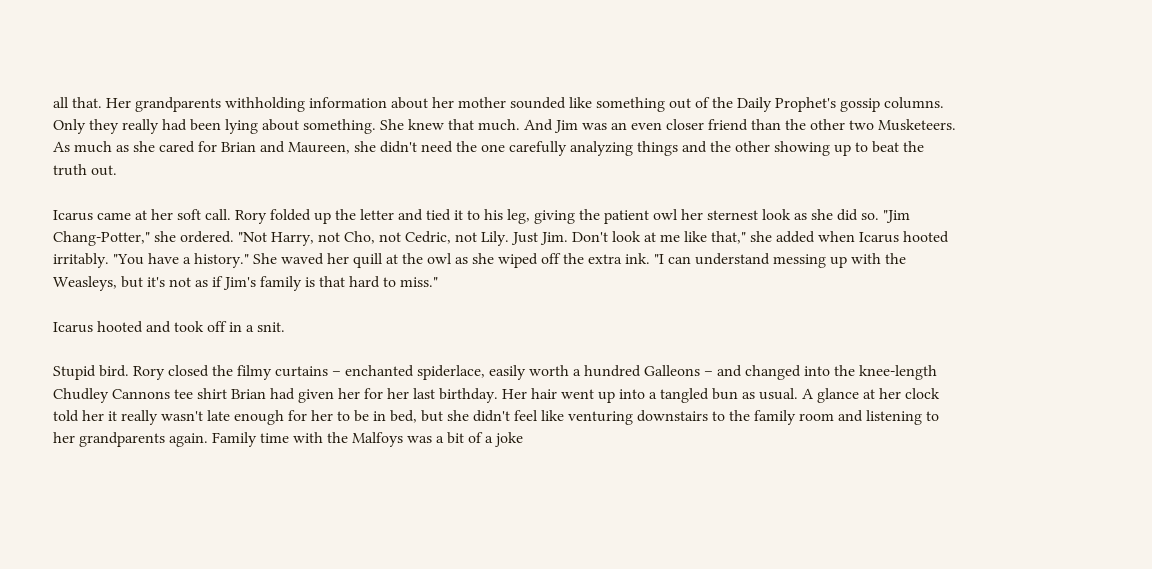all that. Her grandparents withholding information about her mother sounded like something out of the Daily Prophet's gossip columns. Only they really had been lying about something. She knew that much. And Jim was an even closer friend than the other two Musketeers. As much as she cared for Brian and Maureen, she didn't need the one carefully analyzing things and the other showing up to beat the truth out.

Icarus came at her soft call. Rory folded up the letter and tied it to his leg, giving the patient owl her sternest look as she did so. "Jim Chang-Potter," she ordered. "Not Harry, not Cho, not Cedric, not Lily. Just Jim. Don't look at me like that," she added when Icarus hooted irritably. "You have a history." She waved her quill at the owl as she wiped off the extra ink. "I can understand messing up with the Weasleys, but it's not as if Jim's family is that hard to miss."

Icarus hooted and took off in a snit.

Stupid bird. Rory closed the filmy curtains – enchanted spiderlace, easily worth a hundred Galleons – and changed into the knee-length Chudley Cannons tee shirt Brian had given her for her last birthday. Her hair went up into a tangled bun as usual. A glance at her clock told her it really wasn't late enough for her to be in bed, but she didn't feel like venturing downstairs to the family room and listening to her grandparents again. Family time with the Malfoys was a bit of a joke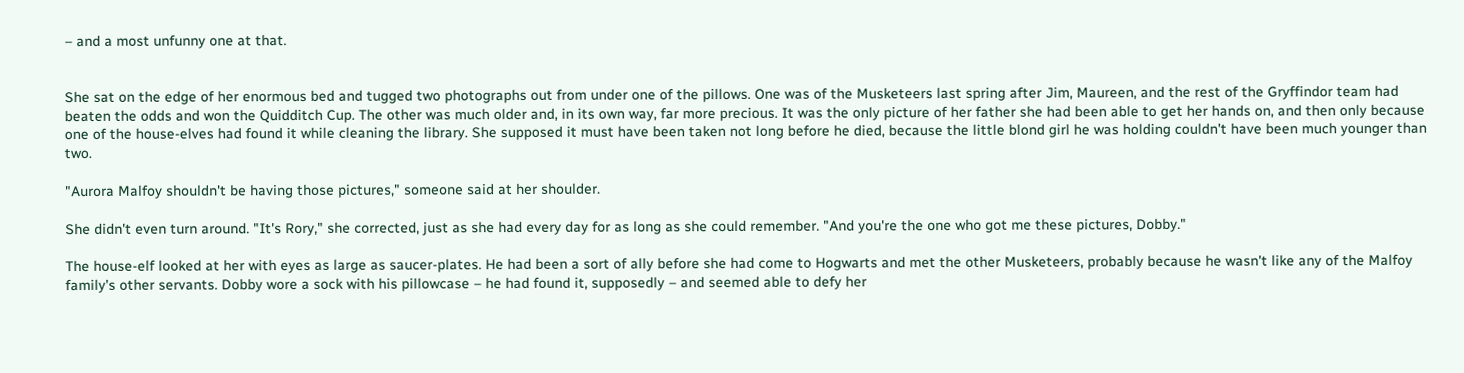– and a most unfunny one at that.


She sat on the edge of her enormous bed and tugged two photographs out from under one of the pillows. One was of the Musketeers last spring after Jim, Maureen, and the rest of the Gryffindor team had beaten the odds and won the Quidditch Cup. The other was much older and, in its own way, far more precious. It was the only picture of her father she had been able to get her hands on, and then only because one of the house-elves had found it while cleaning the library. She supposed it must have been taken not long before he died, because the little blond girl he was holding couldn't have been much younger than two.

"Aurora Malfoy shouldn't be having those pictures," someone said at her shoulder.

She didn't even turn around. "It's Rory," she corrected, just as she had every day for as long as she could remember. "And you're the one who got me these pictures, Dobby."

The house-elf looked at her with eyes as large as saucer-plates. He had been a sort of ally before she had come to Hogwarts and met the other Musketeers, probably because he wasn't like any of the Malfoy family's other servants. Dobby wore a sock with his pillowcase – he had found it, supposedly – and seemed able to defy her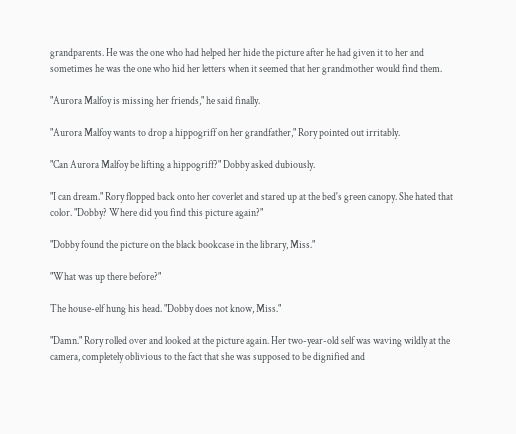grandparents. He was the one who had helped her hide the picture after he had given it to her and sometimes he was the one who hid her letters when it seemed that her grandmother would find them.

"Aurora Malfoy is missing her friends," he said finally.

"Aurora Malfoy wants to drop a hippogriff on her grandfather," Rory pointed out irritably.

"Can Aurora Malfoy be lifting a hippogriff?" Dobby asked dubiously.

"I can dream." Rory flopped back onto her coverlet and stared up at the bed's green canopy. She hated that color. "Dobby? Where did you find this picture again?"

"Dobby found the picture on the black bookcase in the library, Miss."

"What was up there before?"

The house-elf hung his head. "Dobby does not know, Miss."

"Damn." Rory rolled over and looked at the picture again. Her two-year-old self was waving wildly at the camera, completely oblivious to the fact that she was supposed to be dignified and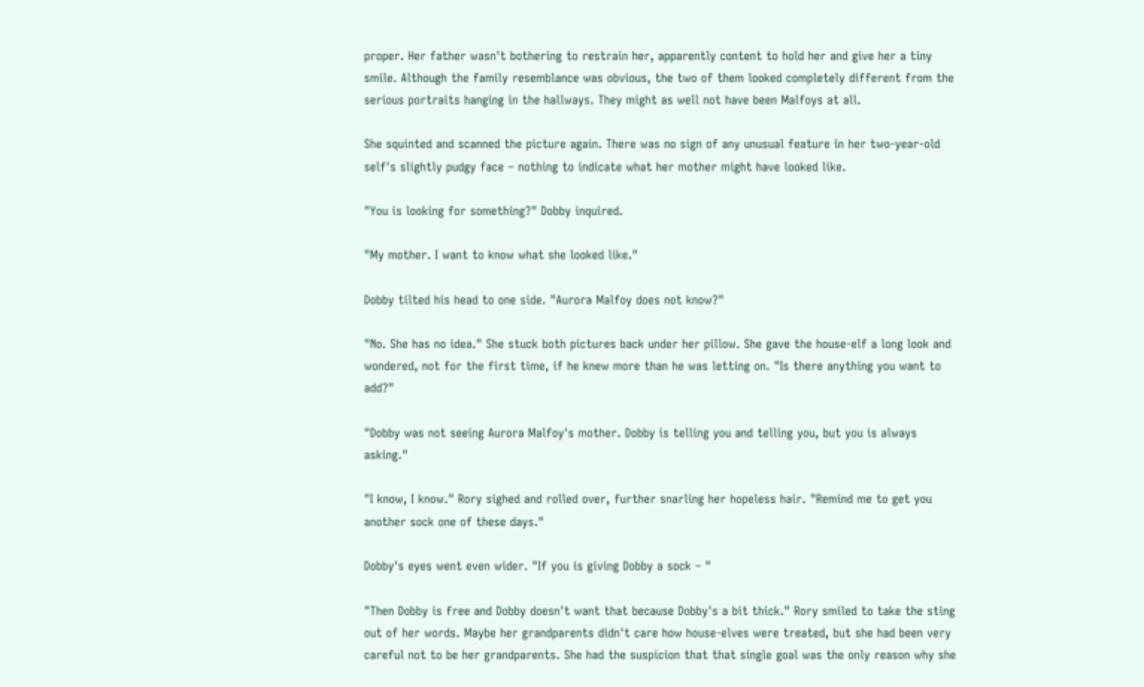proper. Her father wasn't bothering to restrain her, apparently content to hold her and give her a tiny smile. Although the family resemblance was obvious, the two of them looked completely different from the serious portraits hanging in the hallways. They might as well not have been Malfoys at all.

She squinted and scanned the picture again. There was no sign of any unusual feature in her two-year-old self's slightly pudgy face – nothing to indicate what her mother might have looked like.

"You is looking for something?" Dobby inquired.

"My mother. I want to know what she looked like."

Dobby tilted his head to one side. "Aurora Malfoy does not know?"

"No. She has no idea." She stuck both pictures back under her pillow. She gave the house-elf a long look and wondered, not for the first time, if he knew more than he was letting on. "Is there anything you want to add?"

"Dobby was not seeing Aurora Malfoy's mother. Dobby is telling you and telling you, but you is always asking."

"I know, I know." Rory sighed and rolled over, further snarling her hopeless hair. "Remind me to get you another sock one of these days."

Dobby's eyes went even wider. "If you is giving Dobby a sock – "

"Then Dobby is free and Dobby doesn't want that because Dobby's a bit thick." Rory smiled to take the sting out of her words. Maybe her grandparents didn't care how house-elves were treated, but she had been very careful not to be her grandparents. She had the suspicion that that single goal was the only reason why she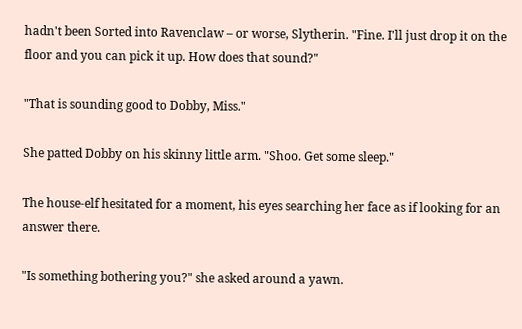hadn't been Sorted into Ravenclaw – or worse, Slytherin. "Fine. I'll just drop it on the floor and you can pick it up. How does that sound?"

"That is sounding good to Dobby, Miss."

She patted Dobby on his skinny little arm. "Shoo. Get some sleep."

The house-elf hesitated for a moment, his eyes searching her face as if looking for an answer there.

"Is something bothering you?" she asked around a yawn.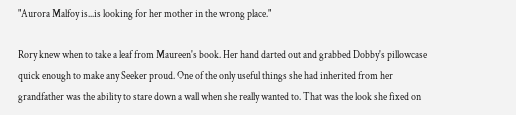"Aurora Malfoy is...is looking for her mother in the wrong place."

Rory knew when to take a leaf from Maureen's book. Her hand darted out and grabbed Dobby's pillowcase quick enough to make any Seeker proud. One of the only useful things she had inherited from her grandfather was the ability to stare down a wall when she really wanted to. That was the look she fixed on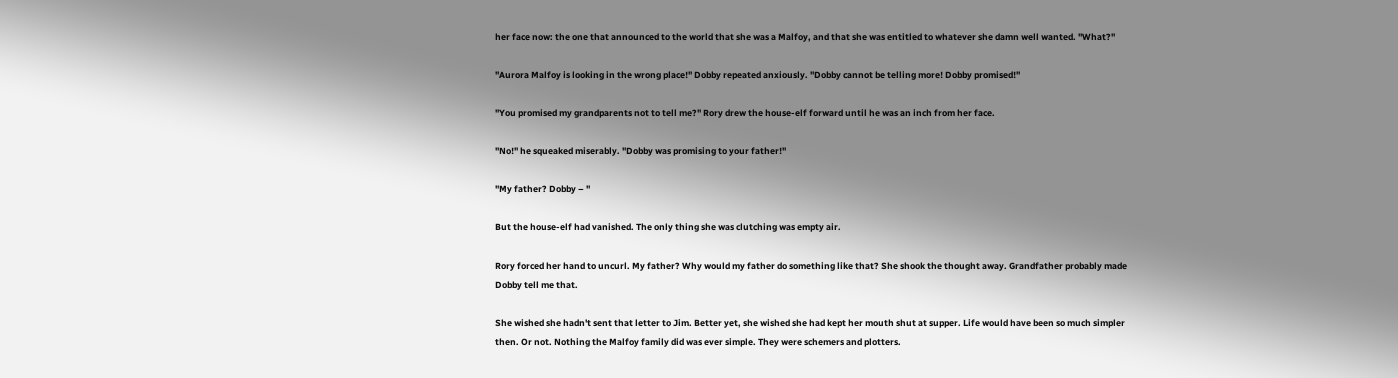her face now: the one that announced to the world that she was a Malfoy, and that she was entitled to whatever she damn well wanted. "What?"

"Aurora Malfoy is looking in the wrong place!" Dobby repeated anxiously. "Dobby cannot be telling more! Dobby promised!"

"You promised my grandparents not to tell me?" Rory drew the house-elf forward until he was an inch from her face.

"No!" he squeaked miserably. "Dobby was promising to your father!"

"My father? Dobby – "

But the house-elf had vanished. The only thing she was clutching was empty air.

Rory forced her hand to uncurl. My father? Why would my father do something like that? She shook the thought away. Grandfather probably made Dobby tell me that.

She wished she hadn't sent that letter to Jim. Better yet, she wished she had kept her mouth shut at supper. Life would have been so much simpler then. Or not. Nothing the Malfoy family did was ever simple. They were schemers and plotters.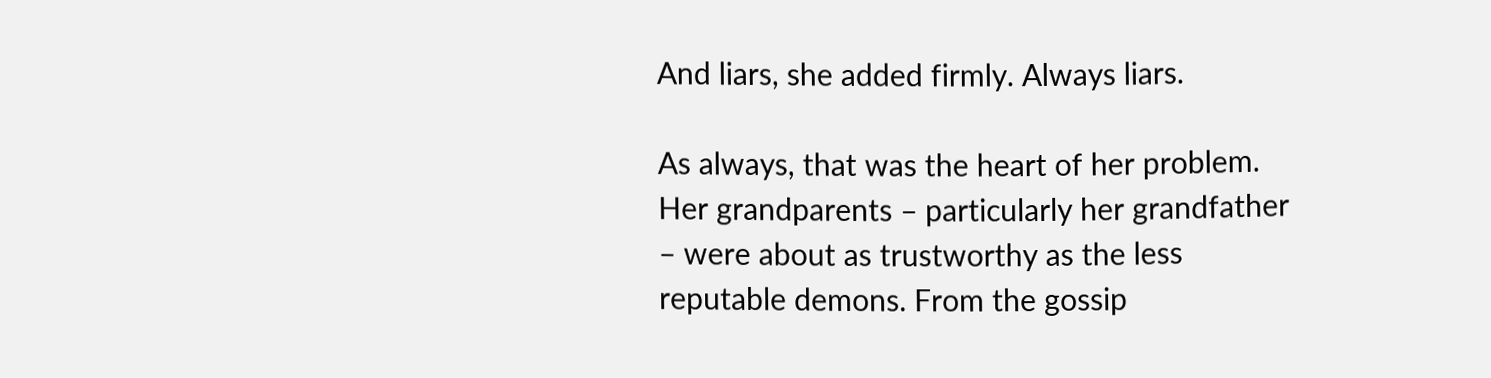And liars, she added firmly. Always liars.

As always, that was the heart of her problem. Her grandparents – particularly her grandfather – were about as trustworthy as the less reputable demons. From the gossip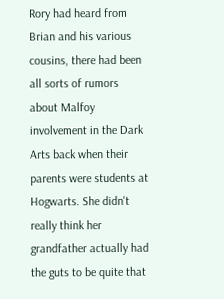Rory had heard from Brian and his various cousins, there had been all sorts of rumors about Malfoy involvement in the Dark Arts back when their parents were students at Hogwarts. She didn't really think her grandfather actually had the guts to be quite that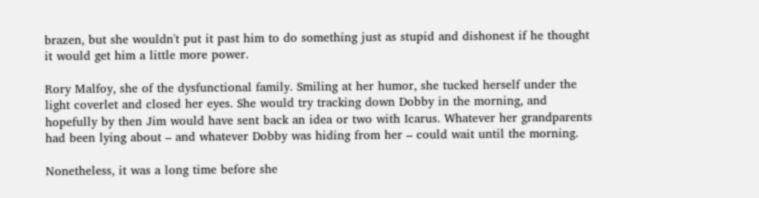brazen, but she wouldn't put it past him to do something just as stupid and dishonest if he thought it would get him a little more power.

Rory Malfoy, she of the dysfunctional family. Smiling at her humor, she tucked herself under the light coverlet and closed her eyes. She would try tracking down Dobby in the morning, and hopefully by then Jim would have sent back an idea or two with Icarus. Whatever her grandparents had been lying about – and whatever Dobby was hiding from her – could wait until the morning.

Nonetheless, it was a long time before she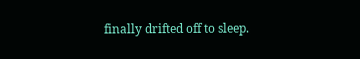finally drifted off to sleep.